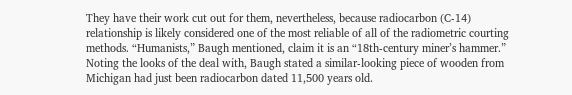They have their work cut out for them, nevertheless, because radiocarbon (C-14) relationship is likely considered one of the most reliable of all of the radiometric courting methods. “Humanists,” Baugh mentioned, claim it is an “18th-century miner’s hammer.” Noting the looks of the deal with, Baugh stated a similar-looking piece of wooden from Michigan had just been radiocarbon dated 11,500 years old.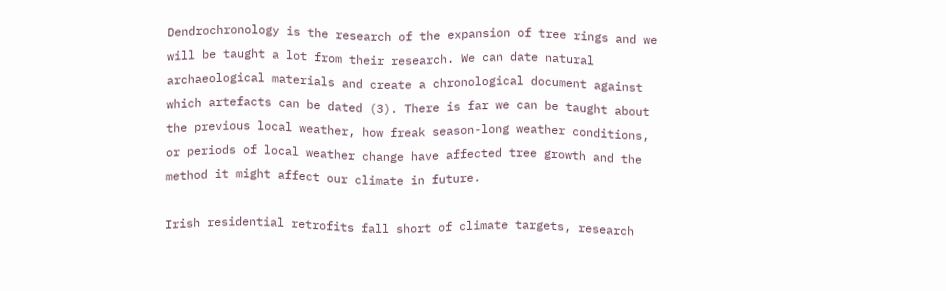Dendrochronology is the research of the expansion of tree rings and we will be taught a lot from their research. We can date natural archaeological materials and create a chronological document against which artefacts can be dated (3). There is far we can be taught about the previous local weather, how freak season-long weather conditions, or periods of local weather change have affected tree growth and the method it might affect our climate in future.

Irish residential retrofits fall short of climate targets, research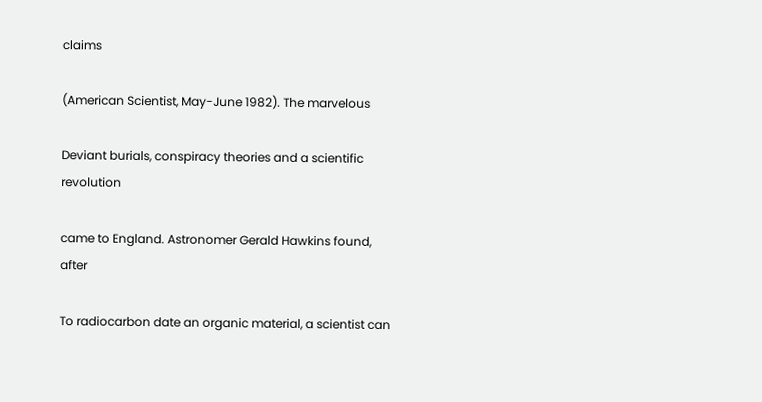claims

(American Scientist, May-June 1982). The marvelous

Deviant burials, conspiracy theories and a scientific revolution

came to England. Astronomer Gerald Hawkins found, after

To radiocarbon date an organic material, a scientist can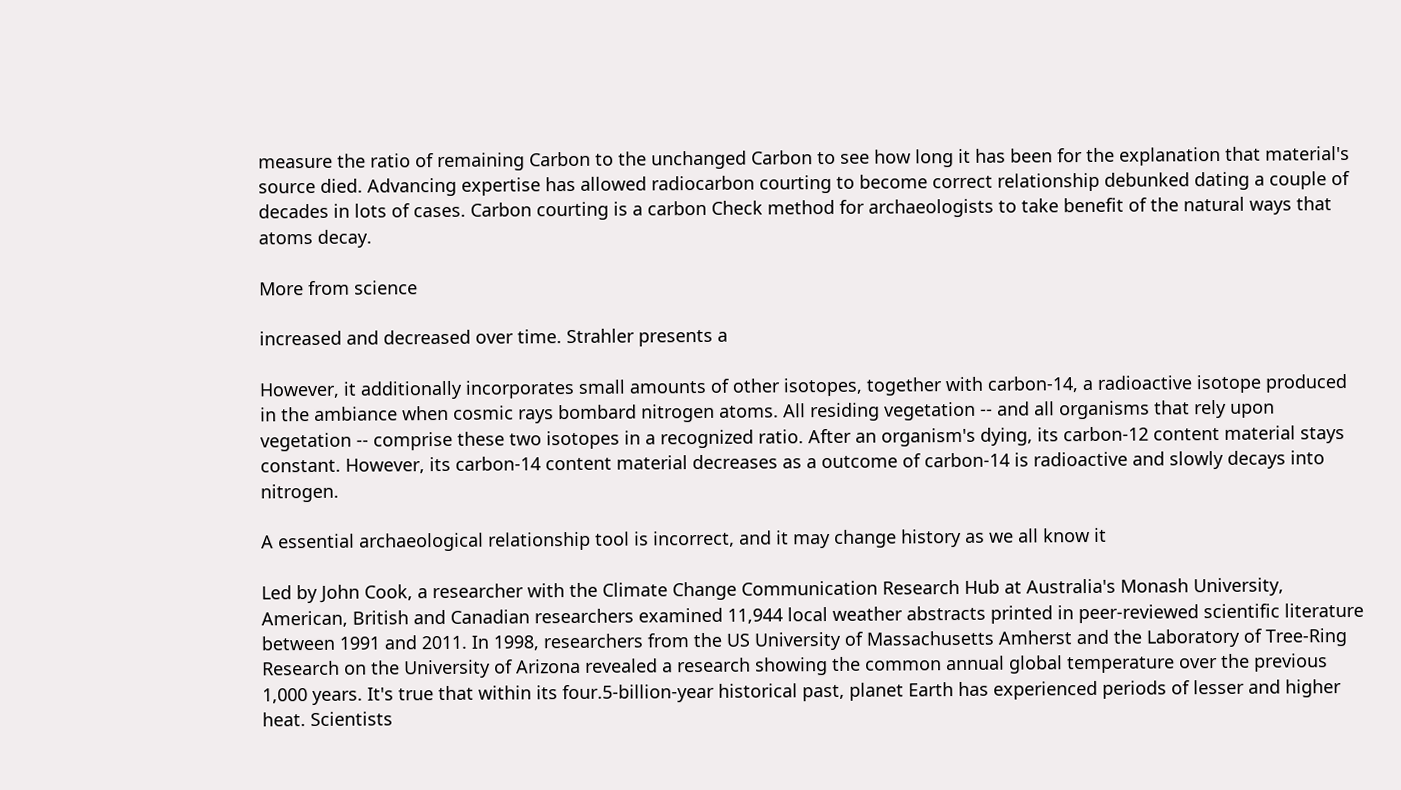measure the ratio of remaining Carbon to the unchanged Carbon to see how long it has been for the explanation that material's source died. Advancing expertise has allowed radiocarbon courting to become correct relationship debunked dating a couple of decades in lots of cases. Carbon courting is a carbon Check method for archaeologists to take benefit of the natural ways that atoms decay.

More from science

increased and decreased over time. Strahler presents a

However, it additionally incorporates small amounts of other isotopes, together with carbon-14, a radioactive isotope produced in the ambiance when cosmic rays bombard nitrogen atoms. All residing vegetation -- and all organisms that rely upon vegetation -- comprise these two isotopes in a recognized ratio. After an organism's dying, its carbon-12 content material stays constant. However, its carbon-14 content material decreases as a outcome of carbon-14 is radioactive and slowly decays into nitrogen.

A essential archaeological relationship tool is incorrect, and it may change history as we all know it

Led by John Cook, a researcher with the Climate Change Communication Research Hub at Australia's Monash University, American, British and Canadian researchers examined 11,944 local weather abstracts printed in peer-reviewed scientific literature between 1991 and 2011. In 1998, researchers from the US University of Massachusetts Amherst and the Laboratory of Tree-Ring Research on the University of Arizona revealed a research showing the common annual global temperature over the previous 1,000 years. It's true that within its four.5-billion-year historical past, planet Earth has experienced periods of lesser and higher heat. Scientists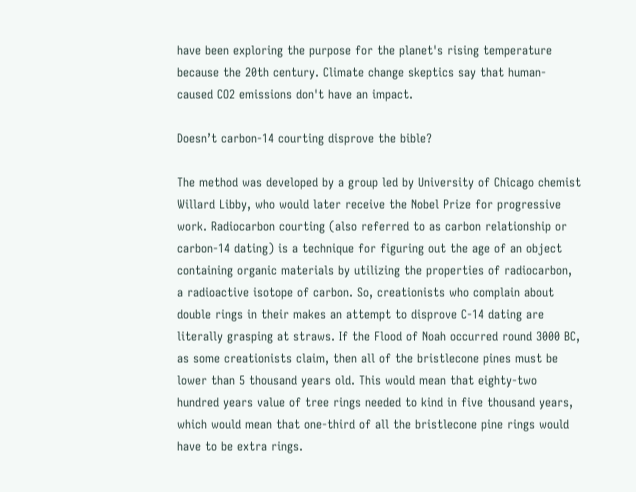have been exploring the purpose for the planet's rising temperature because the 20th century. Climate change skeptics say that human-caused CO2 emissions don't have an impact.

Doesn’t carbon-14 courting disprove the bible?

The method was developed by a group led by University of Chicago chemist Willard Libby, who would later receive the Nobel Prize for progressive work. Radiocarbon courting (also referred to as carbon relationship or carbon-14 dating) is a technique for figuring out the age of an object containing organic materials by utilizing the properties of radiocarbon, a radioactive isotope of carbon. So, creationists who complain about double rings in their makes an attempt to disprove C-14 dating are literally grasping at straws. If the Flood of Noah occurred round 3000 BC, as some creationists claim, then all of the bristlecone pines must be lower than 5 thousand years old. This would mean that eighty-two hundred years value of tree rings needed to kind in five thousand years, which would mean that one-third of all the bristlecone pine rings would have to be extra rings.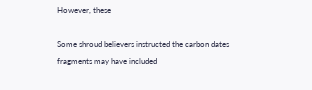However, these

Some shroud believers instructed the carbon dates fragments may have included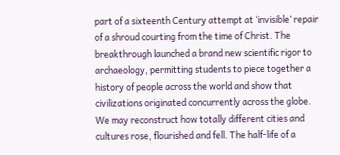part of a sixteenth Century attempt at ‘invisible’ repair of a shroud courting from the time of Christ. The breakthrough launched a brand new scientific rigor to archaeology, permitting students to piece together a history of people across the world and show that civilizations originated concurrently across the globe. We may reconstruct how totally different cities and cultures rose, flourished and fell. The half-life of a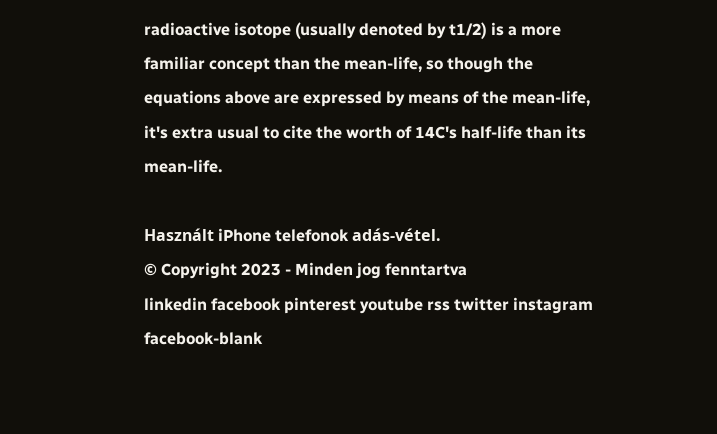radioactive isotope (usually denoted by t1/2) is a more familiar concept than the mean-life, so though the equations above are expressed by means of the mean-life, it's extra usual to cite the worth of 14C's half-life than its mean-life.

Használt iPhone telefonok adás-vétel.
© Copyright 2023 - Minden jog fenntartva
linkedin facebook pinterest youtube rss twitter instagram facebook-blank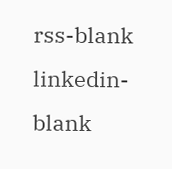rss-blank linkedin-blank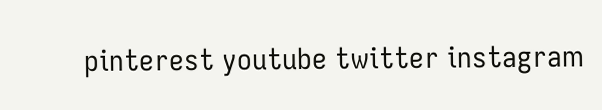pinterest youtube twitter instagram